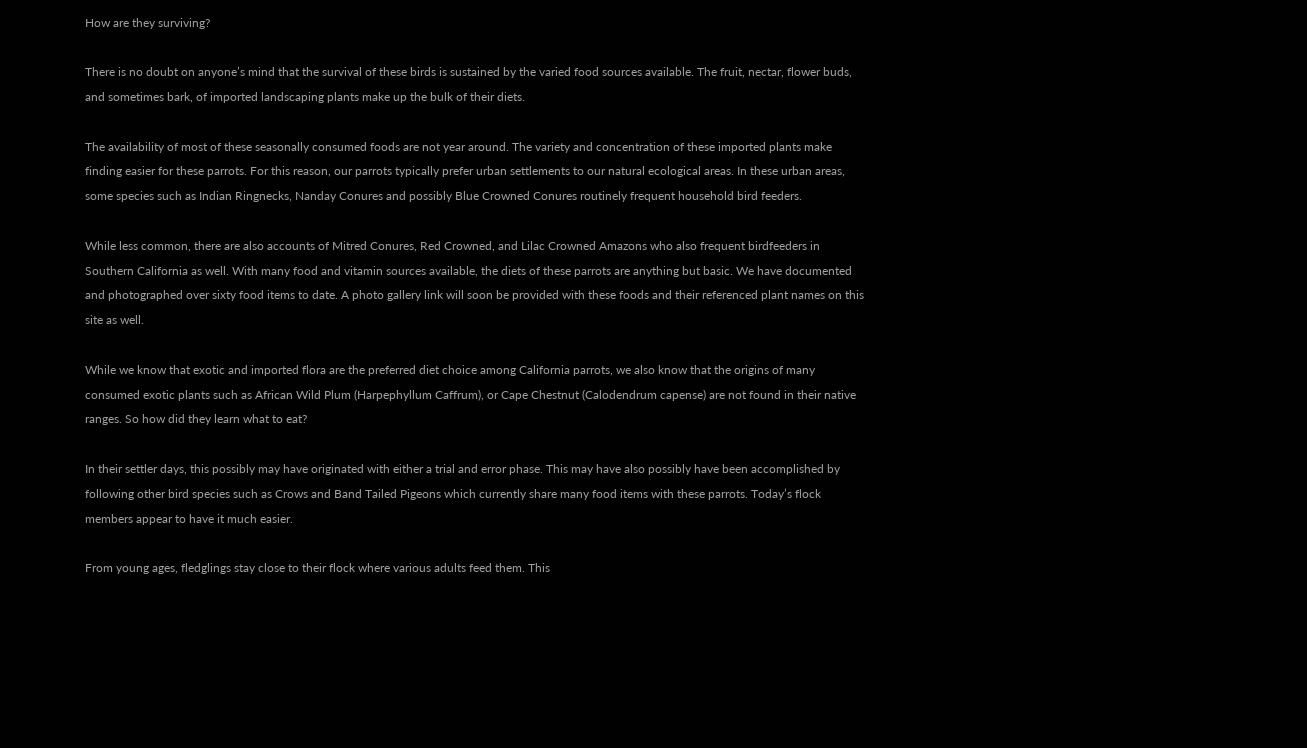How are they surviving?

There is no doubt on anyone’s mind that the survival of these birds is sustained by the varied food sources available. The fruit, nectar, flower buds, and sometimes bark, of imported landscaping plants make up the bulk of their diets.

The availability of most of these seasonally consumed foods are not year around. The variety and concentration of these imported plants make finding easier for these parrots. For this reason, our parrots typically prefer urban settlements to our natural ecological areas. In these urban areas, some species such as Indian Ringnecks, Nanday Conures and possibly Blue Crowned Conures routinely frequent household bird feeders.

While less common, there are also accounts of Mitred Conures, Red Crowned, and Lilac Crowned Amazons who also frequent birdfeeders in Southern California as well. With many food and vitamin sources available, the diets of these parrots are anything but basic. We have documented and photographed over sixty food items to date. A photo gallery link will soon be provided with these foods and their referenced plant names on this site as well.

While we know that exotic and imported flora are the preferred diet choice among California parrots, we also know that the origins of many consumed exotic plants such as African Wild Plum (Harpephyllum Caffrum), or Cape Chestnut (Calodendrum capense) are not found in their native ranges. So how did they learn what to eat?

In their settler days, this possibly may have originated with either a trial and error phase. This may have also possibly have been accomplished by following other bird species such as Crows and Band Tailed Pigeons which currently share many food items with these parrots. Today’s flock members appear to have it much easier.

From young ages, fledglings stay close to their flock where various adults feed them. This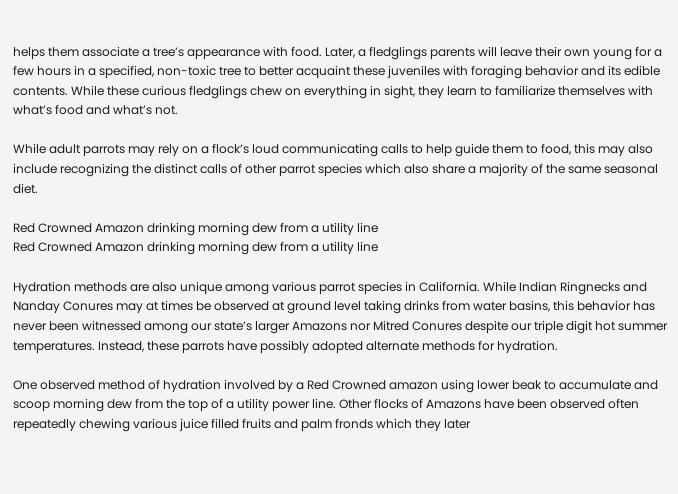helps them associate a tree’s appearance with food. Later, a fledglings parents will leave their own young for a few hours in a specified, non-toxic tree to better acquaint these juveniles with foraging behavior and its edible contents. While these curious fledglings chew on everything in sight, they learn to familiarize themselves with what’s food and what’s not.

While adult parrots may rely on a flock’s loud communicating calls to help guide them to food, this may also include recognizing the distinct calls of other parrot species which also share a majority of the same seasonal diet.

Red Crowned Amazon drinking morning dew from a utility line
Red Crowned Amazon drinking morning dew from a utility line

Hydration methods are also unique among various parrot species in California. While Indian Ringnecks and Nanday Conures may at times be observed at ground level taking drinks from water basins, this behavior has never been witnessed among our state’s larger Amazons nor Mitred Conures despite our triple digit hot summer temperatures. Instead, these parrots have possibly adopted alternate methods for hydration.

One observed method of hydration involved by a Red Crowned amazon using lower beak to accumulate and scoop morning dew from the top of a utility power line. Other flocks of Amazons have been observed often repeatedly chewing various juice filled fruits and palm fronds which they later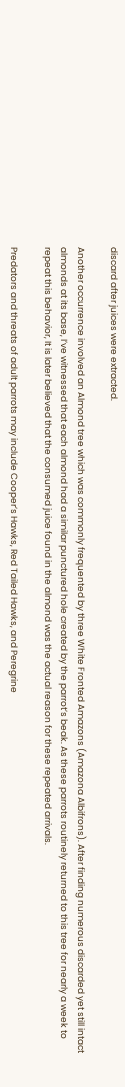discard after juices were extracted.

Another occurrence involved an Almond tree which was commonly frequented by three White Fronted Amazons (Amazona Albifrons). After finding numerous discarded yet still intact almonds at its base, I’ve witnessed that each almond had a similar punctured hole created by the parrot’s beak. As these parrots routinely returned to this tree for nearly a week to repeat this behavior, It is later believed that the consumed juice found in the almond was the actual reason for these repeated arrivals.

Predators and threats of adult parrots may include Cooper’s Hawks, Red Tailed Hawks, and Peregrine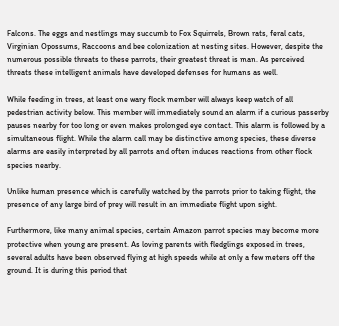Falcons. The eggs and nestlings may succumb to Fox Squirrels, Brown rats, feral cats, Virginian Opossums, Raccoons and bee colonization at nesting sites. However, despite the numerous possible threats to these parrots, their greatest threat is man. As perceived threats these intelligent animals have developed defenses for humans as well.

While feeding in trees, at least one wary flock member will always keep watch of all pedestrian activity below. This member will immediately sound an alarm if a curious passerby pauses nearby for too long or even makes prolonged eye contact. This alarm is followed by a simultaneous flight. While the alarm call may be distinctive among species, these diverse alarms are easily interpreted by all parrots and often induces reactions from other flock species nearby.

Unlike human presence which is carefully watched by the parrots prior to taking flight, the presence of any large bird of prey will result in an immediate flight upon sight.

Furthermore, like many animal species, certain Amazon parrot species may become more protective when young are present. As loving parents with fledglings exposed in trees, several adults have been observed flying at high speeds while at only a few meters off the ground. It is during this period that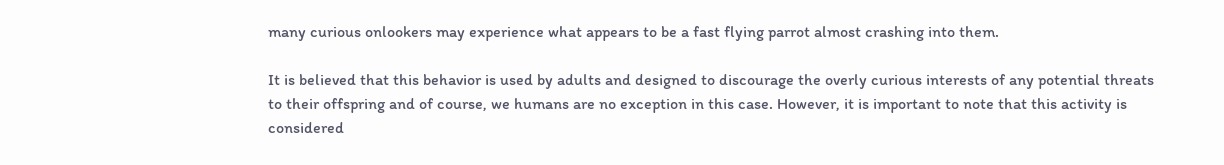many curious onlookers may experience what appears to be a fast flying parrot almost crashing into them.

It is believed that this behavior is used by adults and designed to discourage the overly curious interests of any potential threats to their offspring and of course, we humans are no exception in this case. However, it is important to note that this activity is considered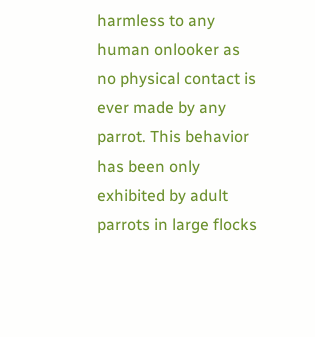harmless to any human onlooker as no physical contact is ever made by any parrot. This behavior has been only exhibited by adult parrots in large flocks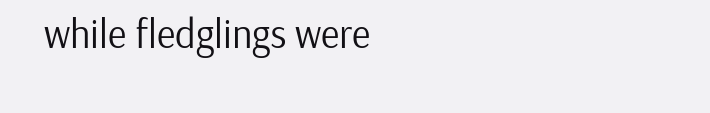while fledglings were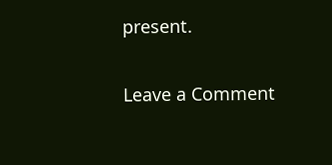present.

Leave a Comment